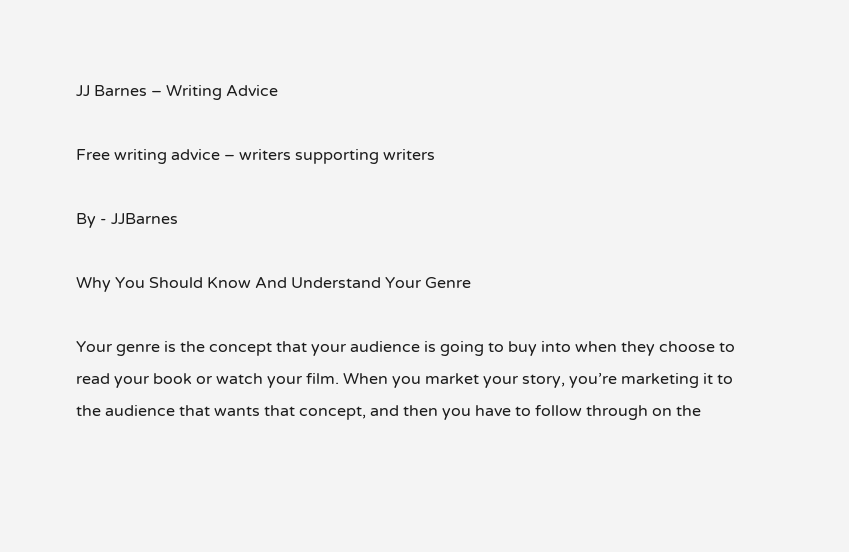JJ Barnes – Writing Advice

Free writing advice – writers supporting writers

By - JJBarnes

Why You Should Know And Understand Your Genre

Your genre is the concept that your audience is going to buy into when they choose to read your book or watch your film. When you market your story, you’re marketing it to the audience that wants that concept, and then you have to follow through on the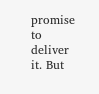promise to deliver it. But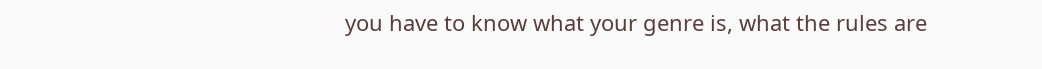you have to know what your genre is, what the rules are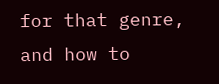for that genre, and how to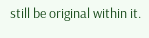still be original within it.